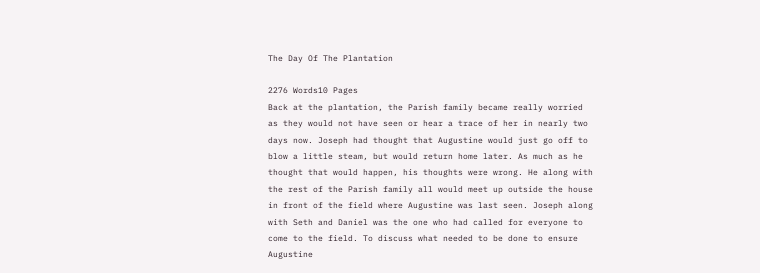The Day Of The Plantation

2276 Words10 Pages
Back at the plantation, the Parish family became really worried as they would not have seen or hear a trace of her in nearly two days now. Joseph had thought that Augustine would just go off to blow a little steam, but would return home later. As much as he thought that would happen, his thoughts were wrong. He along with the rest of the Parish family all would meet up outside the house in front of the field where Augustine was last seen. Joseph along with Seth and Daniel was the one who had called for everyone to come to the field. To discuss what needed to be done to ensure Augustine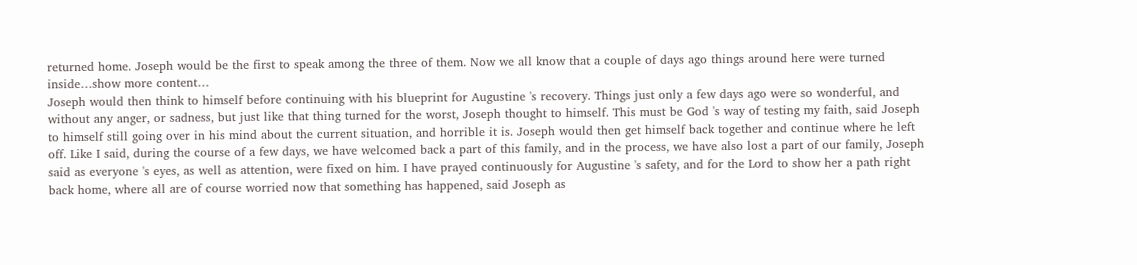returned home. Joseph would be the first to speak among the three of them. Now we all know that a couple of days ago things around here were turned inside…show more content…
Joseph would then think to himself before continuing with his blueprint for Augustine 's recovery. Things just only a few days ago were so wonderful, and without any anger, or sadness, but just like that thing turned for the worst, Joseph thought to himself. This must be God 's way of testing my faith, said Joseph to himself still going over in his mind about the current situation, and horrible it is. Joseph would then get himself back together and continue where he left off. Like I said, during the course of a few days, we have welcomed back a part of this family, and in the process, we have also lost a part of our family, Joseph said as everyone 's eyes, as well as attention, were fixed on him. I have prayed continuously for Augustine 's safety, and for the Lord to show her a path right back home, where all are of course worried now that something has happened, said Joseph as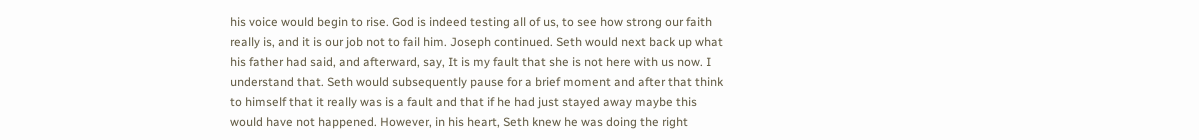his voice would begin to rise. God is indeed testing all of us, to see how strong our faith really is, and it is our job not to fail him. Joseph continued. Seth would next back up what his father had said, and afterward, say, It is my fault that she is not here with us now. I understand that. Seth would subsequently pause for a brief moment and after that think to himself that it really was is a fault and that if he had just stayed away maybe this would have not happened. However, in his heart, Seth knew he was doing the right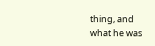thing, and what he was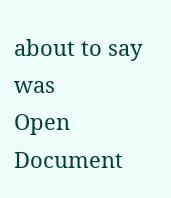about to say was
Open Document